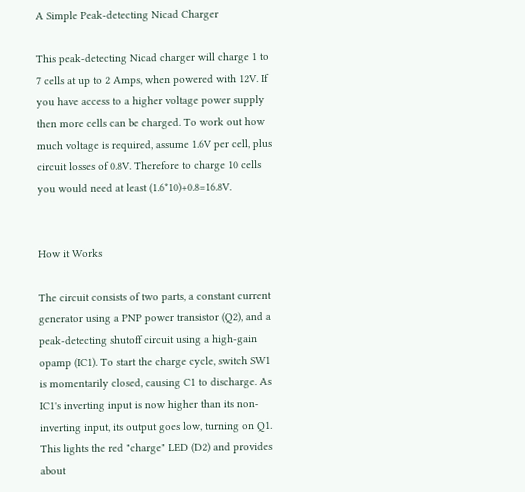A Simple Peak-detecting Nicad Charger

This peak-detecting Nicad charger will charge 1 to 7 cells at up to 2 Amps, when powered with 12V. If you have access to a higher voltage power supply then more cells can be charged. To work out how much voltage is required, assume 1.6V per cell, plus circuit losses of 0.8V. Therefore to charge 10 cells you would need at least (1.6*10)+0.8=16.8V.


How it Works

The circuit consists of two parts, a constant current generator using a PNP power transistor (Q2), and a peak-detecting shutoff circuit using a high-gain opamp (IC1). To start the charge cycle, switch SW1 is momentarily closed, causing C1 to discharge. As IC1's inverting input is now higher than its non-inverting input, its output goes low, turning on Q1. This lights the red "charge" LED (D2) and provides about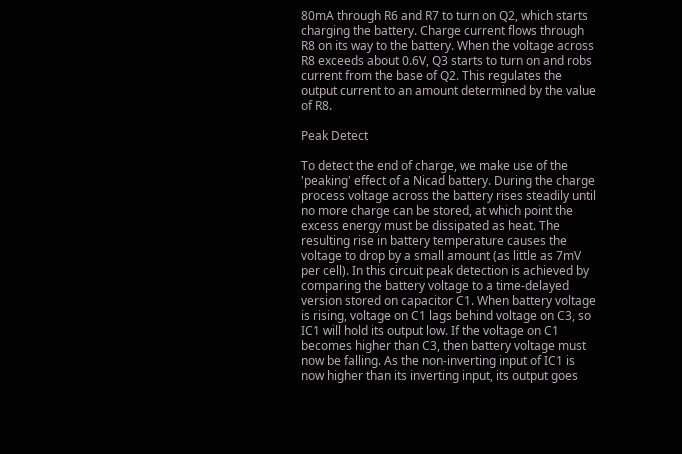80mA through R6 and R7 to turn on Q2, which starts charging the battery. Charge current flows through R8 on its way to the battery. When the voltage across R8 exceeds about 0.6V, Q3 starts to turn on and robs current from the base of Q2. This regulates the output current to an amount determined by the value of R8.

Peak Detect

To detect the end of charge, we make use of the 'peaking' effect of a Nicad battery. During the charge process voltage across the battery rises steadily until no more charge can be stored, at which point the excess energy must be dissipated as heat. The resulting rise in battery temperature causes the voltage to drop by a small amount (as little as 7mV per cell). In this circuit peak detection is achieved by comparing the battery voltage to a time-delayed version stored on capacitor C1. When battery voltage is rising, voltage on C1 lags behind voltage on C3, so IC1 will hold its output low. If the voltage on C1 becomes higher than C3, then battery voltage must now be falling. As the non-inverting input of IC1 is now higher than its inverting input, its output goes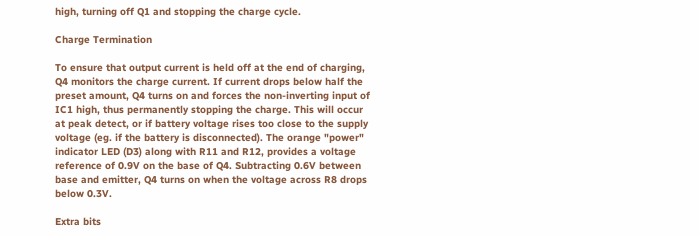high, turning off Q1 and stopping the charge cycle.

Charge Termination

To ensure that output current is held off at the end of charging, Q4 monitors the charge current. If current drops below half the preset amount, Q4 turns on and forces the non-inverting input of IC1 high, thus permanently stopping the charge. This will occur at peak detect, or if battery voltage rises too close to the supply voltage (eg. if the battery is disconnected). The orange "power" indicator LED (D3) along with R11 and R12, provides a voltage reference of 0.9V on the base of Q4. Subtracting 0.6V between base and emitter, Q4 turns on when the voltage across R8 drops below 0.3V.

Extra bits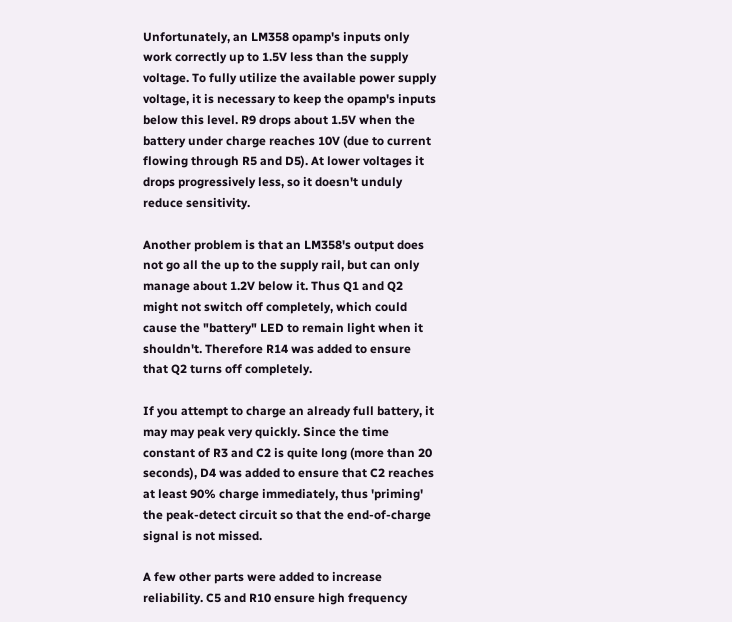Unfortunately, an LM358 opamp's inputs only work correctly up to 1.5V less than the supply voltage. To fully utilize the available power supply voltage, it is necessary to keep the opamp's inputs below this level. R9 drops about 1.5V when the battery under charge reaches 10V (due to current flowing through R5 and D5). At lower voltages it drops progressively less, so it doesn't unduly reduce sensitivity.

Another problem is that an LM358's output does not go all the up to the supply rail, but can only manage about 1.2V below it. Thus Q1 and Q2 might not switch off completely, which could cause the "battery" LED to remain light when it shouldn't. Therefore R14 was added to ensure that Q2 turns off completely.

If you attempt to charge an already full battery, it may may peak very quickly. Since the time constant of R3 and C2 is quite long (more than 20 seconds), D4 was added to ensure that C2 reaches at least 90% charge immediately, thus 'priming' the peak-detect circuit so that the end-of-charge signal is not missed.

A few other parts were added to increase reliability. C5 and R10 ensure high frequency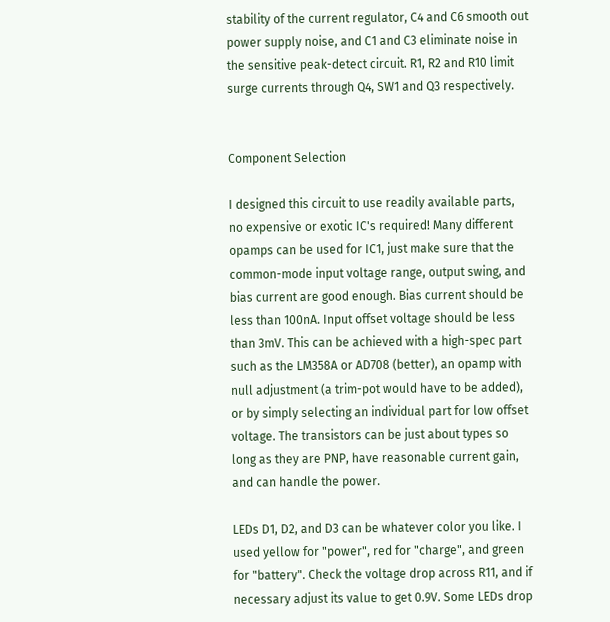stability of the current regulator, C4 and C6 smooth out power supply noise, and C1 and C3 eliminate noise in the sensitive peak-detect circuit. R1, R2 and R10 limit surge currents through Q4, SW1 and Q3 respectively.


Component Selection

I designed this circuit to use readily available parts, no expensive or exotic IC's required! Many different opamps can be used for IC1, just make sure that the common-mode input voltage range, output swing, and bias current are good enough. Bias current should be less than 100nA. Input offset voltage should be less than 3mV. This can be achieved with a high-spec part such as the LM358A or AD708 (better), an opamp with null adjustment (a trim-pot would have to be added), or by simply selecting an individual part for low offset voltage. The transistors can be just about types so long as they are PNP, have reasonable current gain, and can handle the power.

LEDs D1, D2, and D3 can be whatever color you like. I used yellow for "power", red for "charge", and green for "battery". Check the voltage drop across R11, and if necessary adjust its value to get 0.9V. Some LEDs drop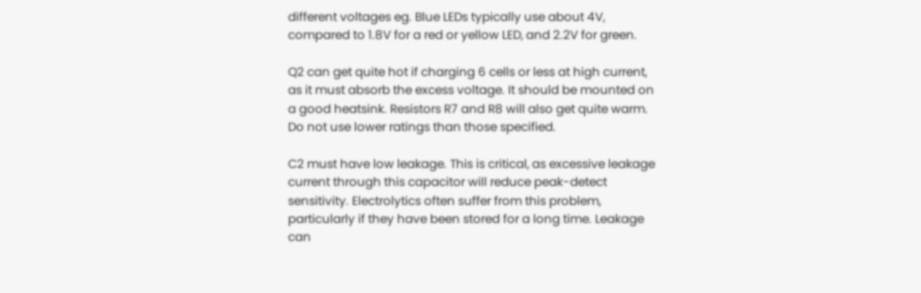different voltages eg. Blue LEDs typically use about 4V, compared to 1.8V for a red or yellow LED, and 2.2V for green.

Q2 can get quite hot if charging 6 cells or less at high current, as it must absorb the excess voltage. It should be mounted on a good heatsink. Resistors R7 and R8 will also get quite warm. Do not use lower ratings than those specified.

C2 must have low leakage. This is critical, as excessive leakage current through this capacitor will reduce peak-detect sensitivity. Electrolytics often suffer from this problem, particularly if they have been stored for a long time. Leakage can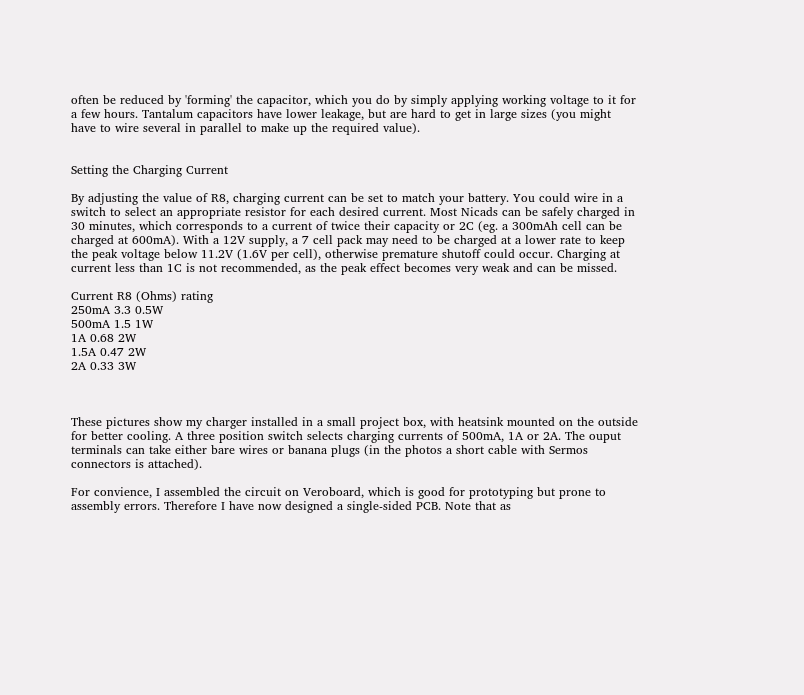often be reduced by 'forming' the capacitor, which you do by simply applying working voltage to it for a few hours. Tantalum capacitors have lower leakage, but are hard to get in large sizes (you might have to wire several in parallel to make up the required value).


Setting the Charging Current

By adjusting the value of R8, charging current can be set to match your battery. You could wire in a switch to select an appropriate resistor for each desired current. Most Nicads can be safely charged in 30 minutes, which corresponds to a current of twice their capacity or 2C (eg. a 300mAh cell can be charged at 600mA). With a 12V supply, a 7 cell pack may need to be charged at a lower rate to keep the peak voltage below 11.2V (1.6V per cell), otherwise premature shutoff could occur. Charging at current less than 1C is not recommended, as the peak effect becomes very weak and can be missed.

Current R8 (Ohms) rating
250mA 3.3 0.5W
500mA 1.5 1W
1A 0.68 2W
1.5A 0.47 2W
2A 0.33 3W



These pictures show my charger installed in a small project box, with heatsink mounted on the outside for better cooling. A three position switch selects charging currents of 500mA, 1A or 2A. The ouput terminals can take either bare wires or banana plugs (in the photos a short cable with Sermos connectors is attached).

For convience, I assembled the circuit on Veroboard, which is good for prototyping but prone to assembly errors. Therefore I have now designed a single-sided PCB. Note that as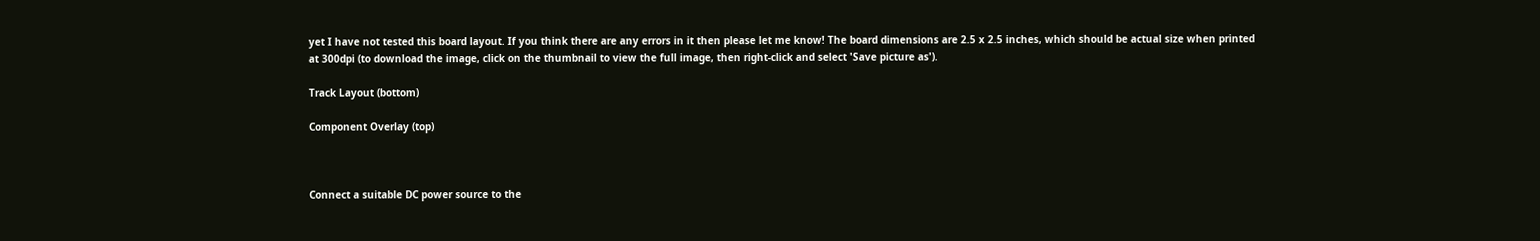yet I have not tested this board layout. If you think there are any errors in it then please let me know! The board dimensions are 2.5 x 2.5 inches, which should be actual size when printed at 300dpi (to download the image, click on the thumbnail to view the full image, then right-click and select 'Save picture as').

Track Layout (bottom)

Component Overlay (top)



Connect a suitable DC power source to the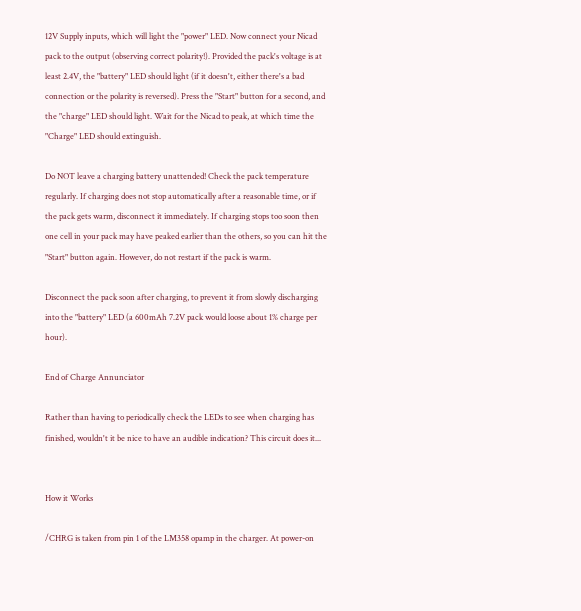12V Supply inputs, which will light the "power" LED. Now connect your Nicad pack to the output (observing correct polarity!). Provided the pack's voltage is at least 2.4V, the "battery" LED should light (if it doesn't, either there's a bad connection or the polarity is reversed). Press the "Start" button for a second, and the "charge" LED should light. Wait for the Nicad to peak, at which time the "Charge" LED should extinguish.

Do NOT leave a charging battery unattended! Check the pack temperature regularly. If charging does not stop automatically after a reasonable time, or if the pack gets warm, disconnect it immediately. If charging stops too soon then one cell in your pack may have peaked earlier than the others, so you can hit the "Start" button again. However, do not restart if the pack is warm.

Disconnect the pack soon after charging, to prevent it from slowly discharging into the "battery" LED (a 600mAh 7.2V pack would loose about 1% charge per hour).

End of Charge Annunciator

Rather than having to periodically check the LEDs to see when charging has finished, wouldn't it be nice to have an audible indication? This circuit does it...


How it Works

/CHRG is taken from pin 1 of the LM358 opamp in the charger. At power-on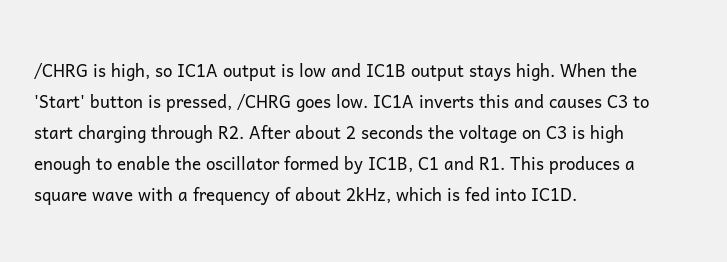/CHRG is high, so IC1A output is low and IC1B output stays high. When the 'Start' button is pressed, /CHRG goes low. IC1A inverts this and causes C3 to start charging through R2. After about 2 seconds the voltage on C3 is high enough to enable the oscillator formed by IC1B, C1 and R1. This produces a square wave with a frequency of about 2kHz, which is fed into IC1D.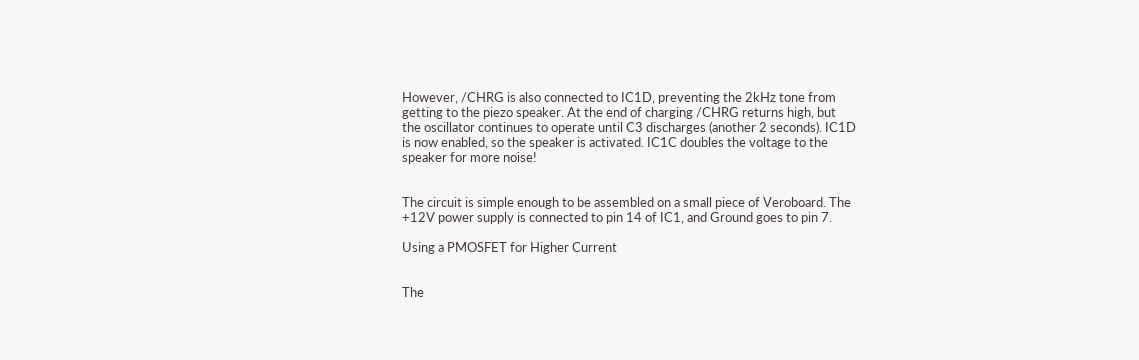However, /CHRG is also connected to IC1D, preventing the 2kHz tone from getting to the piezo speaker. At the end of charging /CHRG returns high, but the oscillator continues to operate until C3 discharges (another 2 seconds). IC1D is now enabled, so the speaker is activated. IC1C doubles the voltage to the speaker for more noise!


The circuit is simple enough to be assembled on a small piece of Veroboard. The +12V power supply is connected to pin 14 of IC1, and Ground goes to pin 7.

Using a PMOSFET for Higher Current


The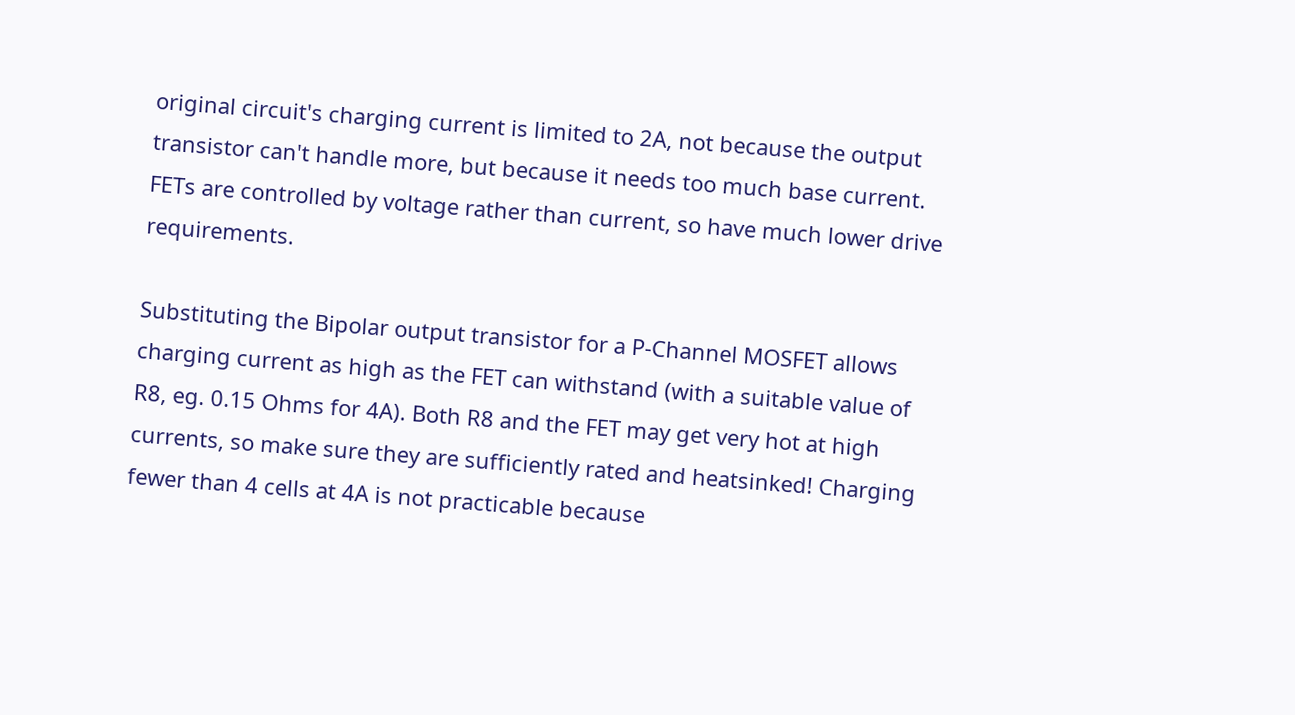original circuit's charging current is limited to 2A, not because the output transistor can't handle more, but because it needs too much base current. FETs are controlled by voltage rather than current, so have much lower drive requirements.

Substituting the Bipolar output transistor for a P-Channel MOSFET allows charging current as high as the FET can withstand (with a suitable value of R8, eg. 0.15 Ohms for 4A). Both R8 and the FET may get very hot at high currents, so make sure they are sufficiently rated and heatsinked! Charging fewer than 4 cells at 4A is not practicable because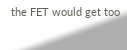the FET would get too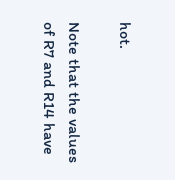hot.

Note that the values of R7 and R14 have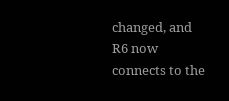changed, and R6 now connects to the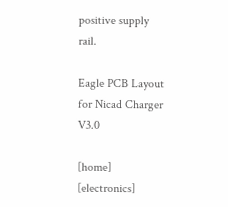positive supply rail.

Eagle PCB Layout for Nicad Charger V3.0

[home] [electronics]